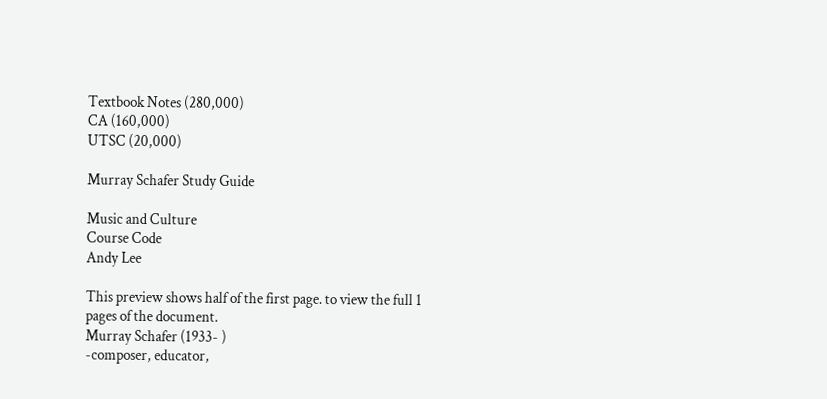Textbook Notes (280,000)
CA (160,000)
UTSC (20,000)

Murray Schafer Study Guide

Music and Culture
Course Code
Andy Lee

This preview shows half of the first page. to view the full 1 pages of the document.
Murray Schafer (1933- )
-composer, educator,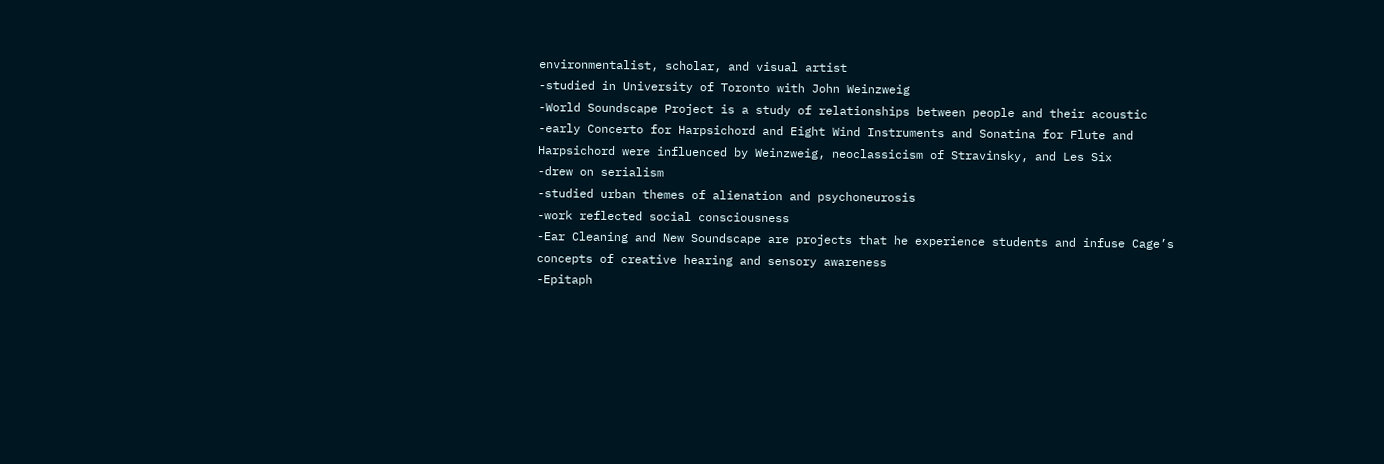environmentalist, scholar, and visual artist
-studied in University of Toronto with John Weinzweig
-World Soundscape Project is a study of relationships between people and their acoustic
-early Concerto for Harpsichord and Eight Wind Instruments and Sonatina for Flute and
Harpsichord were influenced by Weinzweig, neoclassicism of Stravinsky, and Les Six
-drew on serialism
-studied urban themes of alienation and psychoneurosis
-work reflected social consciousness
-Ear Cleaning and New Soundscape are projects that he experience students and infuse Cage’s
concepts of creative hearing and sensory awareness
-Epitaph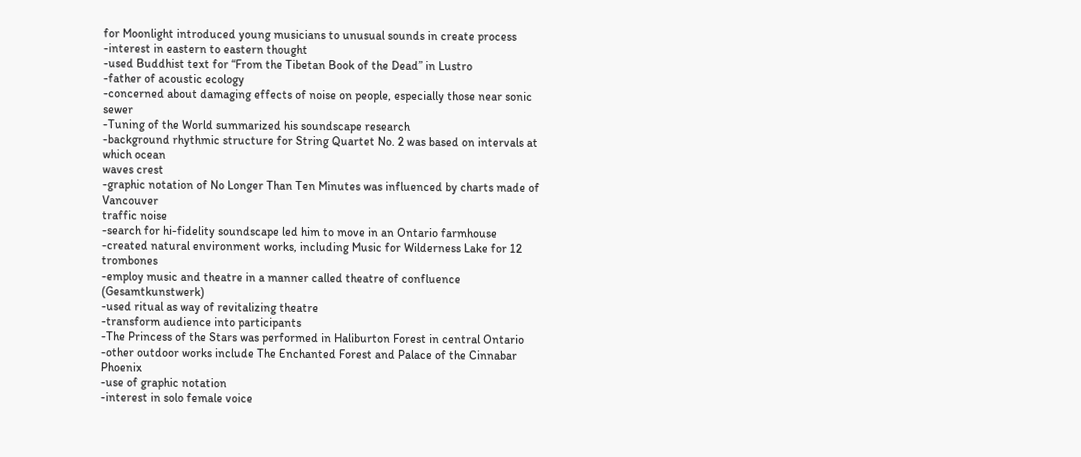for Moonlight introduced young musicians to unusual sounds in create process
-interest in eastern to eastern thought
-used Buddhist text for “From the Tibetan Book of the Dead” in Lustro
-father of acoustic ecology
-concerned about damaging effects of noise on people, especially those near sonic sewer
-Tuning of the World summarized his soundscape research
-background rhythmic structure for String Quartet No. 2 was based on intervals at which ocean
waves crest
-graphic notation of No Longer Than Ten Minutes was influenced by charts made of Vancouver
traffic noise
-search for hi-fidelity soundscape led him to move in an Ontario farmhouse
-created natural environment works, including Music for Wilderness Lake for 12 trombones
-employ music and theatre in a manner called theatre of confluence (Gesamtkunstwerk)
-used ritual as way of revitalizing theatre
-transform audience into participants
-The Princess of the Stars was performed in Haliburton Forest in central Ontario
-other outdoor works include The Enchanted Forest and Palace of the Cinnabar Phoenix
-use of graphic notation
-interest in solo female voice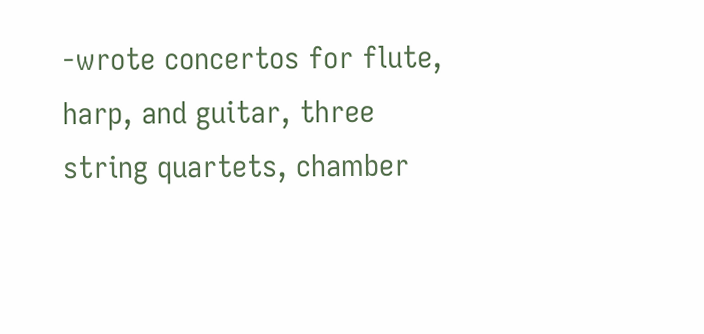-wrote concertos for flute, harp, and guitar, three string quartets, chamber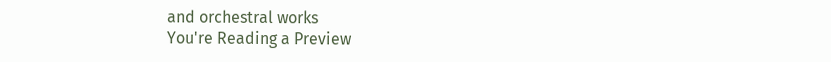and orchestral works
You're Reading a Preview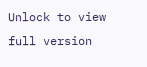Unlock to view full version